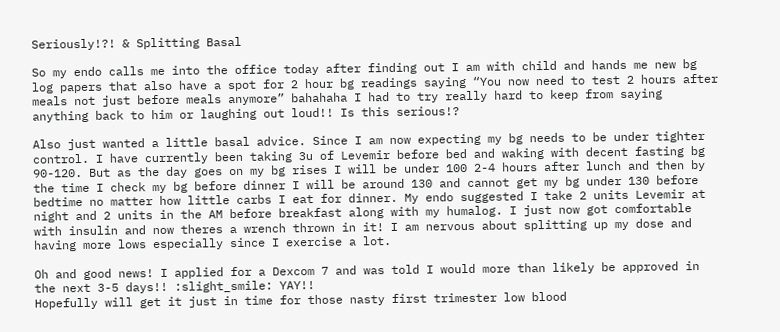Seriously!?! & Splitting Basal

So my endo calls me into the office today after finding out I am with child and hands me new bg log papers that also have a spot for 2 hour bg readings saying “You now need to test 2 hours after meals not just before meals anymore” bahahaha I had to try really hard to keep from saying anything back to him or laughing out loud!! Is this serious!?

Also just wanted a little basal advice. Since I am now expecting my bg needs to be under tighter control. I have currently been taking 3u of Levemir before bed and waking with decent fasting bg 90-120. But as the day goes on my bg rises I will be under 100 2-4 hours after lunch and then by the time I check my bg before dinner I will be around 130 and cannot get my bg under 130 before bedtime no matter how little carbs I eat for dinner. My endo suggested I take 2 units Levemir at night and 2 units in the AM before breakfast along with my humalog. I just now got comfortable with insulin and now theres a wrench thrown in it! I am nervous about splitting up my dose and having more lows especially since I exercise a lot.

Oh and good news! I applied for a Dexcom 7 and was told I would more than likely be approved in the next 3-5 days!! :slight_smile: YAY!!
Hopefully will get it just in time for those nasty first trimester low blood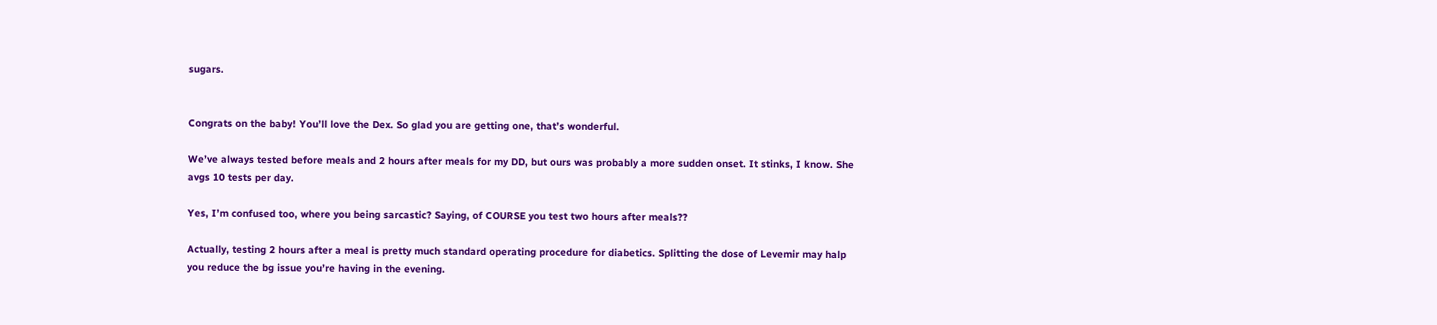sugars.


Congrats on the baby! You’ll love the Dex. So glad you are getting one, that’s wonderful.

We’ve always tested before meals and 2 hours after meals for my DD, but ours was probably a more sudden onset. It stinks, I know. She avgs 10 tests per day.

Yes, I’m confused too, where you being sarcastic? Saying, of COURSE you test two hours after meals??

Actually, testing 2 hours after a meal is pretty much standard operating procedure for diabetics. Splitting the dose of Levemir may halp you reduce the bg issue you’re having in the evening.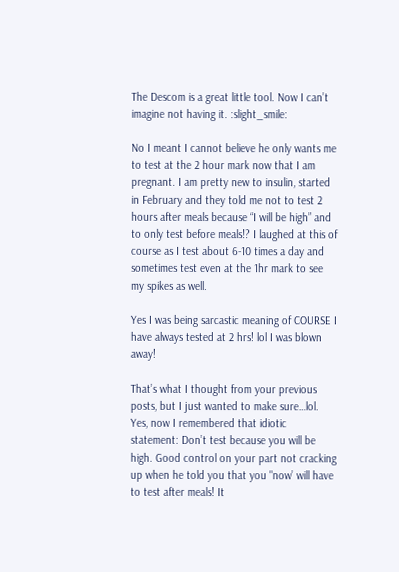The Descom is a great little tool. Now I can’t imagine not having it. :slight_smile:

No I meant I cannot believe he only wants me to test at the 2 hour mark now that I am pregnant. I am pretty new to insulin, started in February and they told me not to test 2 hours after meals because “I will be high” and to only test before meals!? I laughed at this of course as I test about 6-10 times a day and sometimes test even at the 1hr mark to see my spikes as well.

Yes I was being sarcastic meaning of COURSE I have always tested at 2 hrs! lol I was blown away!

That’s what I thought from your previous posts, but I just wanted to make sure…lol. Yes, now I remembered that idiotic statement: Don’t test because you will be high. Good control on your part not cracking up when he told you that you "now’ will have to test after meals! It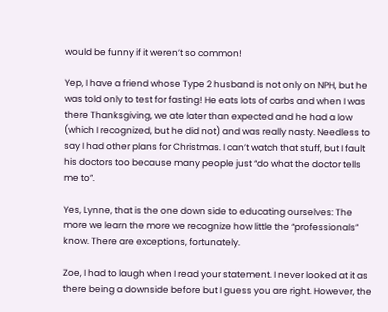would be funny if it weren’t so common!

Yep, I have a friend whose Type 2 husband is not only on NPH, but he was told only to test for fasting! He eats lots of carbs and when I was there Thanksgiving, we ate later than expected and he had a low (which I recognized, but he did not) and was really nasty. Needless to say I had other plans for Christmas. I can’t watch that stuff, but I fault his doctors too because many people just “do what the doctor tells me to”.

Yes, Lynne, that is the one down side to educating ourselves: The more we learn the more we recognize how little the “professionals” know. There are exceptions, fortunately.

Zoe, I had to laugh when I read your statement. I never looked at it as there being a downside before but I guess you are right. However, the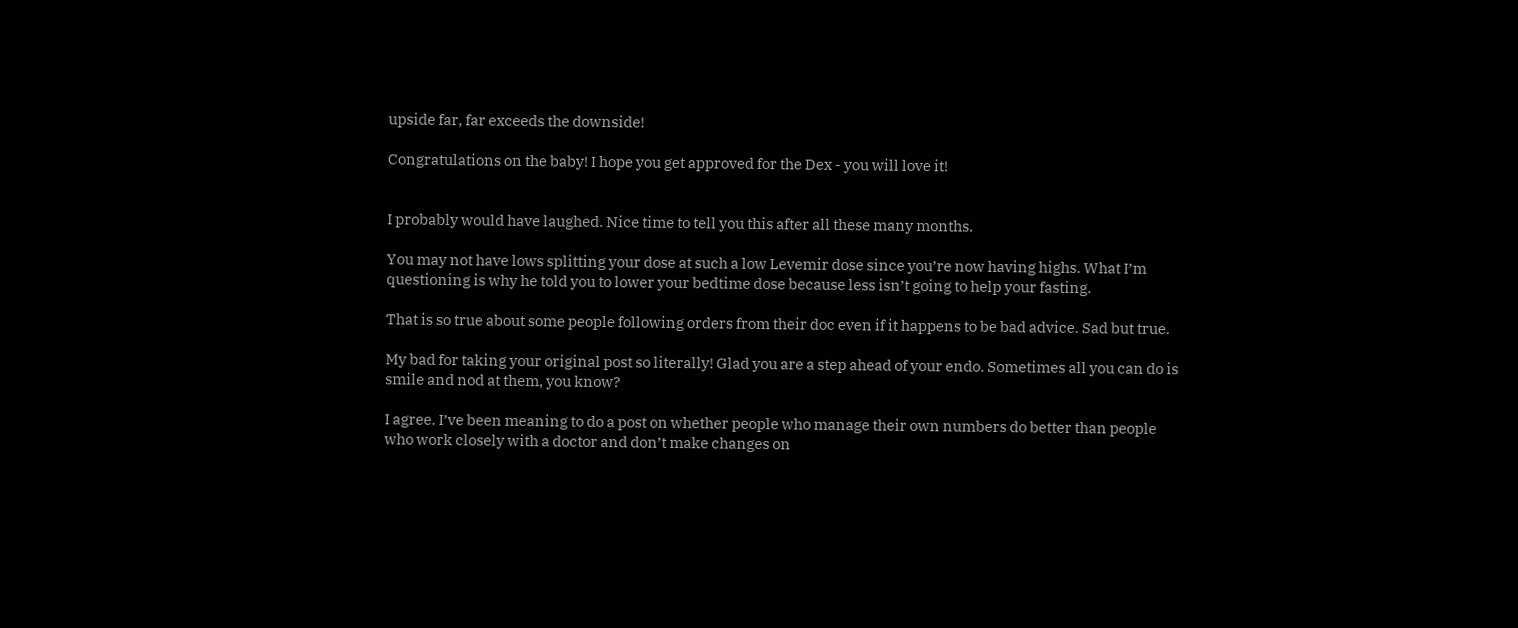upside far, far exceeds the downside!

Congratulations on the baby! I hope you get approved for the Dex - you will love it!


I probably would have laughed. Nice time to tell you this after all these many months.

You may not have lows splitting your dose at such a low Levemir dose since you’re now having highs. What I’m questioning is why he told you to lower your bedtime dose because less isn’t going to help your fasting.

That is so true about some people following orders from their doc even if it happens to be bad advice. Sad but true.

My bad for taking your original post so literally! Glad you are a step ahead of your endo. Sometimes all you can do is smile and nod at them, you know?

I agree. I’ve been meaning to do a post on whether people who manage their own numbers do better than people who work closely with a doctor and don’t make changes on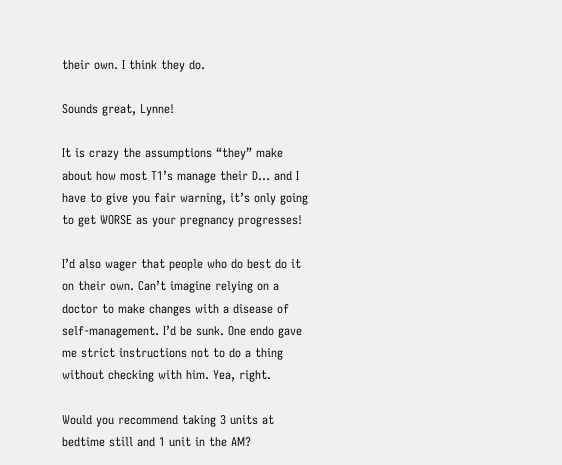their own. I think they do.

Sounds great, Lynne!

It is crazy the assumptions “they” make about how most T1’s manage their D… and I have to give you fair warning, it’s only going to get WORSE as your pregnancy progresses!

I’d also wager that people who do best do it on their own. Can’t imagine relying on a doctor to make changes with a disease of self-management. I’d be sunk. One endo gave me strict instructions not to do a thing without checking with him. Yea, right.

Would you recommend taking 3 units at bedtime still and 1 unit in the AM?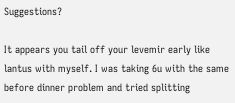Suggestions?

It appears you tail off your levemir early like lantus with myself. I was taking 6u with the same before dinner problem and tried splitting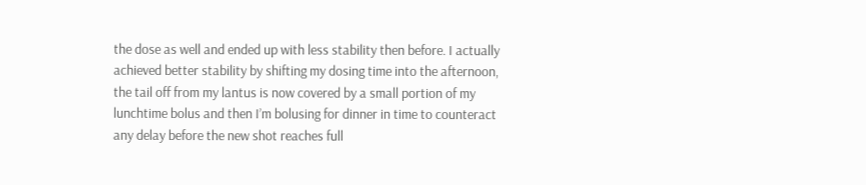the dose as well and ended up with less stability then before. I actually achieved better stability by shifting my dosing time into the afternoon, the tail off from my lantus is now covered by a small portion of my lunchtime bolus and then I’m bolusing for dinner in time to counteract any delay before the new shot reaches full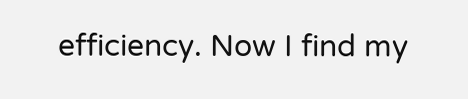efficiency. Now I find my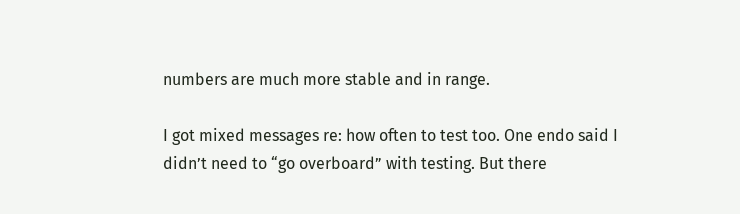numbers are much more stable and in range.

I got mixed messages re: how often to test too. One endo said I didn’t need to “go overboard” with testing. But there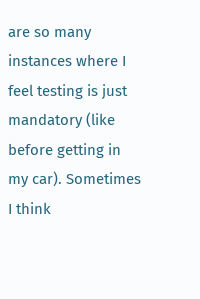are so many instances where I feel testing is just mandatory (like before getting in my car). Sometimes I think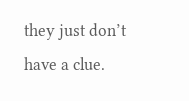they just don’t have a clue.